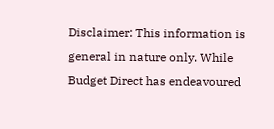Disclaimer: This information is general in nature only. While Budget Direct has endeavoured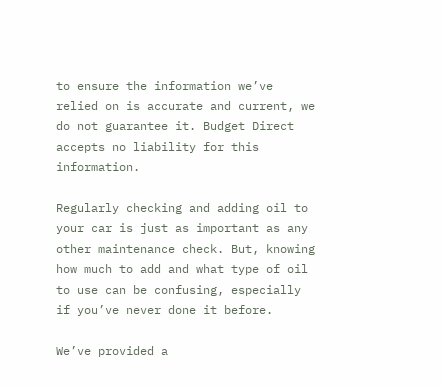to ensure the information we’ve relied on is accurate and current, we do not guarantee it. Budget Direct accepts no liability for this information.

Regularly checking and adding oil to your car is just as important as any other maintenance check. But, knowing how much to add and what type of oil to use can be confusing, especially if you’ve never done it before.

We’ve provided a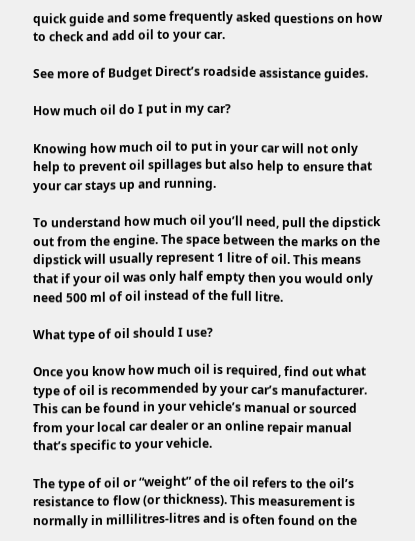quick guide and some frequently asked questions on how to check and add oil to your car.

See more of Budget Direct’s roadside assistance guides.

How much oil do I put in my car?

Knowing how much oil to put in your car will not only help to prevent oil spillages but also help to ensure that your car stays up and running.

To understand how much oil you’ll need, pull the dipstick out from the engine. The space between the marks on the dipstick will usually represent 1 litre of oil. This means that if your oil was only half empty then you would only need 500 ml of oil instead of the full litre.

What type of oil should I use?

Once you know how much oil is required, find out what type of oil is recommended by your car’s manufacturer. This can be found in your vehicle’s manual or sourced from your local car dealer or an online repair manual that’s specific to your vehicle.

The type of oil or “weight” of the oil refers to the oil’s resistance to flow (or thickness). This measurement is normally in millilitres-litres and is often found on the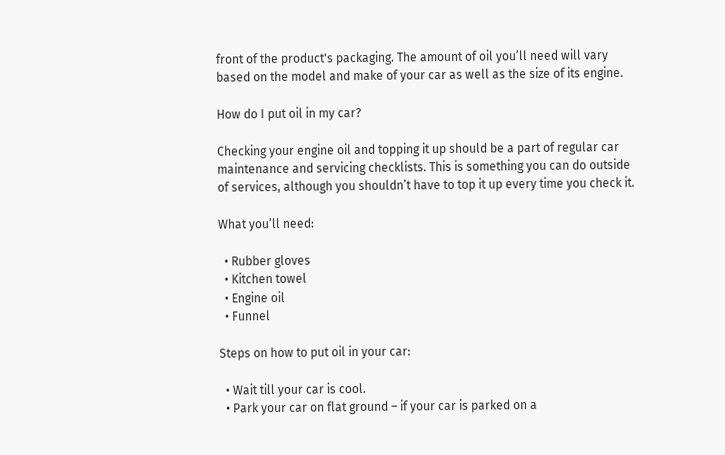front of the product's packaging. The amount of oil you’ll need will vary based on the model and make of your car as well as the size of its engine.

How do I put oil in my car?

Checking your engine oil and topping it up should be a part of regular car maintenance and servicing checklists. This is something you can do outside of services, although you shouldn’t have to top it up every time you check it.

What you’ll need:

  • Rubber gloves
  • Kitchen towel
  • Engine oil
  • Funnel

Steps on how to put oil in your car:

  • Wait till your car is cool.
  • Park your car on flat ground – if your car is parked on a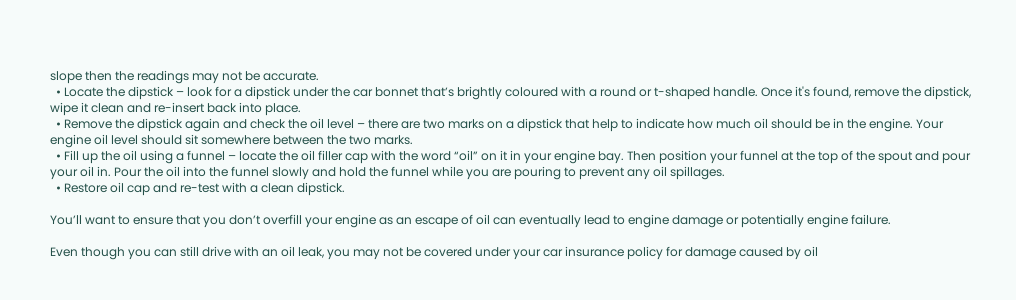slope then the readings may not be accurate.
  • Locate the dipstick – look for a dipstick under the car bonnet that’s brightly coloured with a round or t-shaped handle. Once it's found, remove the dipstick, wipe it clean and re-insert back into place.
  • Remove the dipstick again and check the oil level – there are two marks on a dipstick that help to indicate how much oil should be in the engine. Your engine oil level should sit somewhere between the two marks.
  • Fill up the oil using a funnel – locate the oil filler cap with the word “oil” on it in your engine bay. Then position your funnel at the top of the spout and pour your oil in. Pour the oil into the funnel slowly and hold the funnel while you are pouring to prevent any oil spillages.
  • Restore oil cap and re-test with a clean dipstick.

You’ll want to ensure that you don’t overfill your engine as an escape of oil can eventually lead to engine damage or potentially engine failure.

Even though you can still drive with an oil leak, you may not be covered under your car insurance policy for damage caused by oil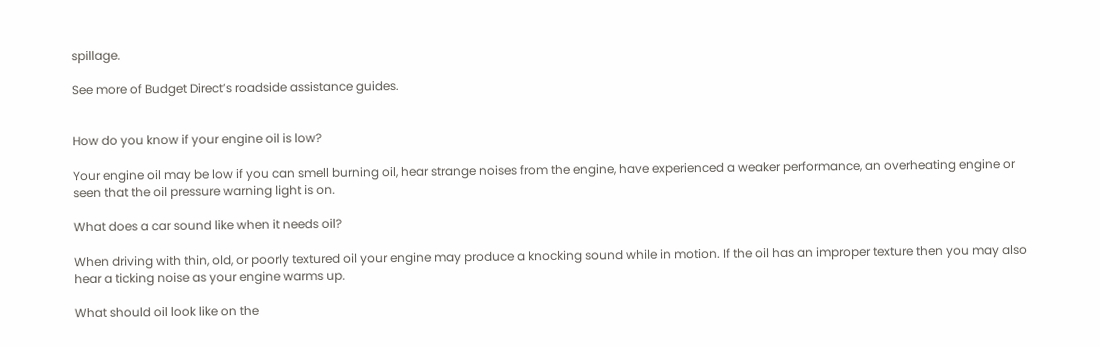spillage.

See more of Budget Direct’s roadside assistance guides.


How do you know if your engine oil is low?

Your engine oil may be low if you can smell burning oil, hear strange noises from the engine, have experienced a weaker performance, an overheating engine or seen that the oil pressure warning light is on.

What does a car sound like when it needs oil?

When driving with thin, old, or poorly textured oil your engine may produce a knocking sound while in motion. If the oil has an improper texture then you may also hear a ticking noise as your engine warms up.

What should oil look like on the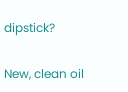dipstick?

New, clean oil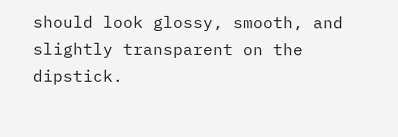should look glossy, smooth, and slightly transparent on the dipstick.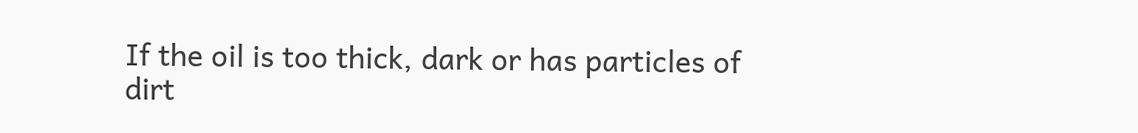If the oil is too thick, dark or has particles of dirt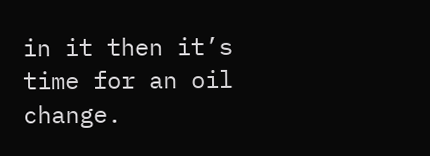in it then it’s time for an oil change.